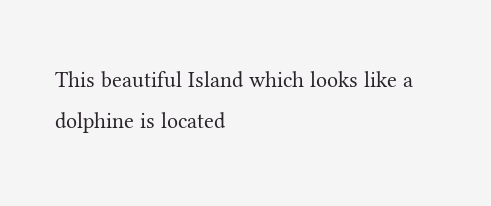This beautiful Island which looks like a dolphine is located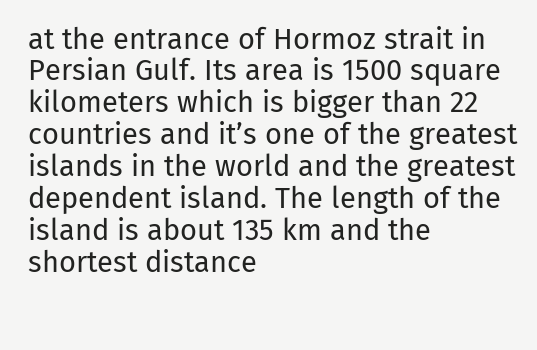at the entrance of Hormoz strait in Persian Gulf. Its area is 1500 square kilometers which is bigger than 22 countries and it’s one of the greatest islands in the world and the greatest dependent island. The length of the island is about 135 km and the shortest distance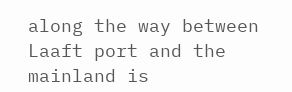along the way between Laaft port and the mainland is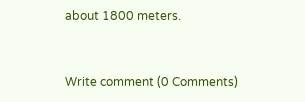about 1800 meters.


Write comment (0 Comments)